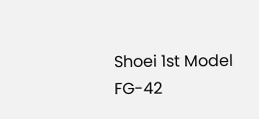Shoei 1st Model FG-42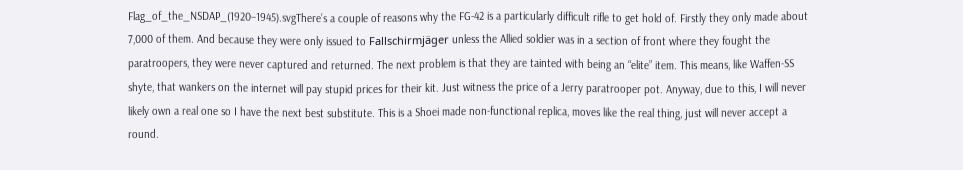Flag_of_the_NSDAP_(1920–1945).svgThere’s a couple of reasons why the FG-42 is a particularly difficult rifle to get hold of. Firstly they only made about 7,000 of them. And because they were only issued to Fallschirmjäger unless the Allied soldier was in a section of front where they fought the paratroopers, they were never captured and returned. The next problem is that they are tainted with being an “elite” item. This means, like Waffen-SS shyte, that wankers on the internet will pay stupid prices for their kit. Just witness the price of a Jerry paratrooper pot. Anyway, due to this, I will never likely own a real one so I have the next best substitute. This is a Shoei made non-functional replica, moves like the real thing, just will never accept a round.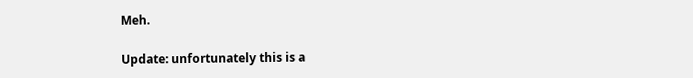Meh.

Update: unfortunately this is a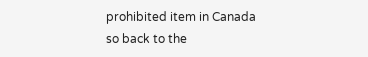prohibited item in Canada so back to the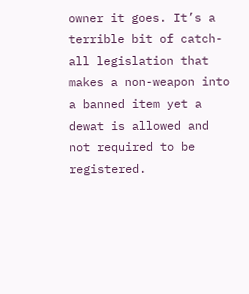owner it goes. It’s a terrible bit of catch-all legislation that makes a non-weapon into a banned item yet a dewat is allowed and not required to be registered.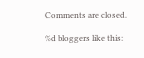Comments are closed.

%d bloggers like this: